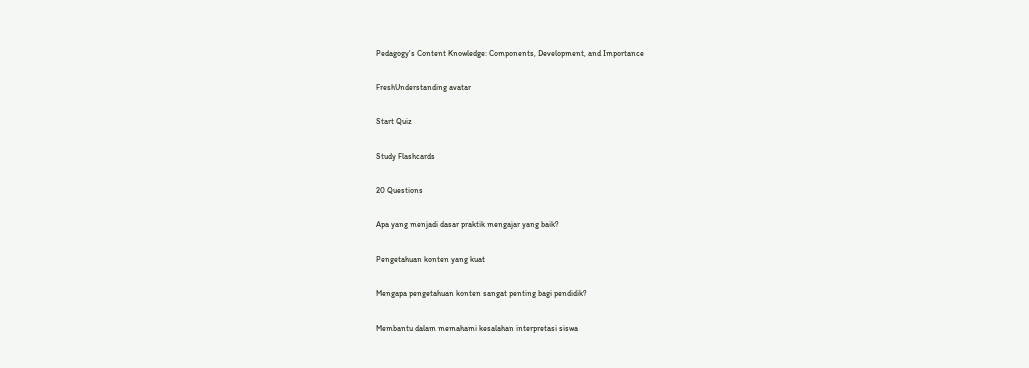Pedagogy's Content Knowledge: Components, Development, and Importance

FreshUnderstanding avatar

Start Quiz

Study Flashcards

20 Questions

Apa yang menjadi dasar praktik mengajar yang baik?

Pengetahuan konten yang kuat

Mengapa pengetahuan konten sangat penting bagi pendidik?

Membantu dalam memahami kesalahan interpretasi siswa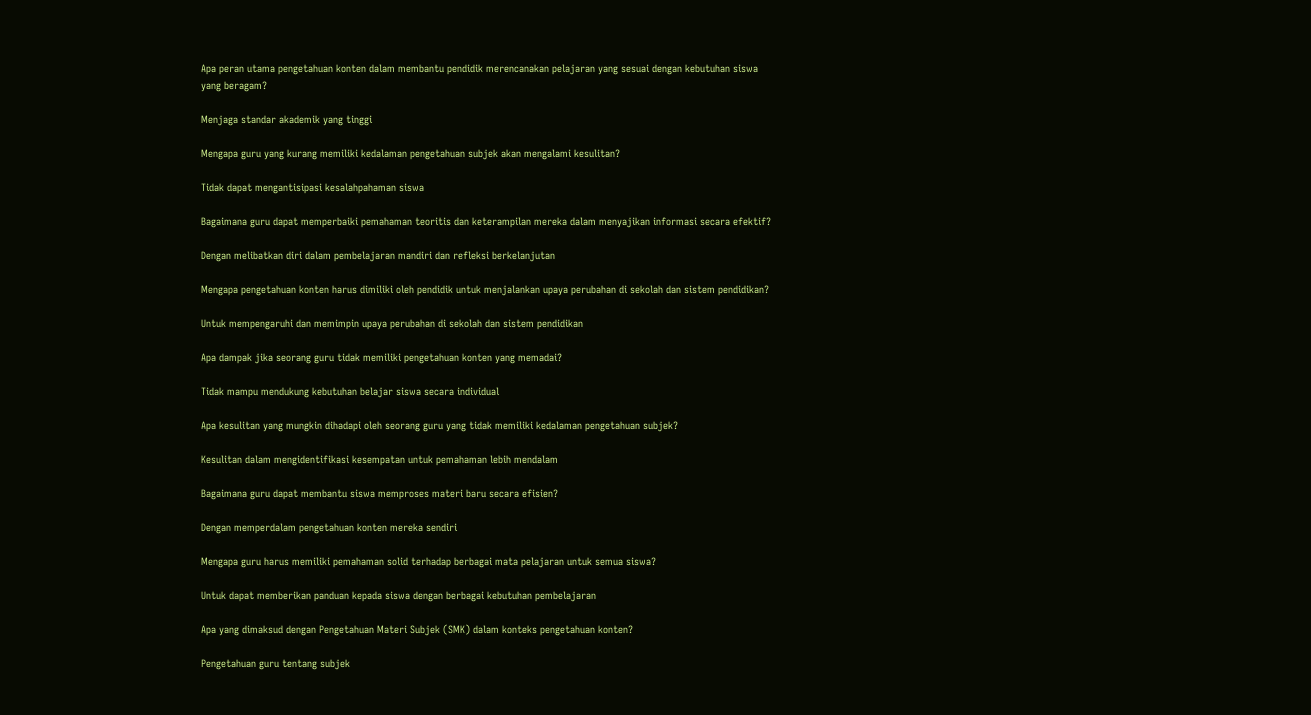Apa peran utama pengetahuan konten dalam membantu pendidik merencanakan pelajaran yang sesuai dengan kebutuhan siswa yang beragam?

Menjaga standar akademik yang tinggi

Mengapa guru yang kurang memiliki kedalaman pengetahuan subjek akan mengalami kesulitan?

Tidak dapat mengantisipasi kesalahpahaman siswa

Bagaimana guru dapat memperbaiki pemahaman teoritis dan keterampilan mereka dalam menyajikan informasi secara efektif?

Dengan melibatkan diri dalam pembelajaran mandiri dan refleksi berkelanjutan

Mengapa pengetahuan konten harus dimiliki oleh pendidik untuk menjalankan upaya perubahan di sekolah dan sistem pendidikan?

Untuk mempengaruhi dan memimpin upaya perubahan di sekolah dan sistem pendidikan

Apa dampak jika seorang guru tidak memiliki pengetahuan konten yang memadai?

Tidak mampu mendukung kebutuhan belajar siswa secara individual

Apa kesulitan yang mungkin dihadapi oleh seorang guru yang tidak memiliki kedalaman pengetahuan subjek?

Kesulitan dalam mengidentifikasi kesempatan untuk pemahaman lebih mendalam

Bagaimana guru dapat membantu siswa memproses materi baru secara efisien?

Dengan memperdalam pengetahuan konten mereka sendiri

Mengapa guru harus memiliki pemahaman solid terhadap berbagai mata pelajaran untuk semua siswa?

Untuk dapat memberikan panduan kepada siswa dengan berbagai kebutuhan pembelajaran

Apa yang dimaksud dengan Pengetahuan Materi Subjek (SMK) dalam konteks pengetahuan konten?

Pengetahuan guru tentang subjek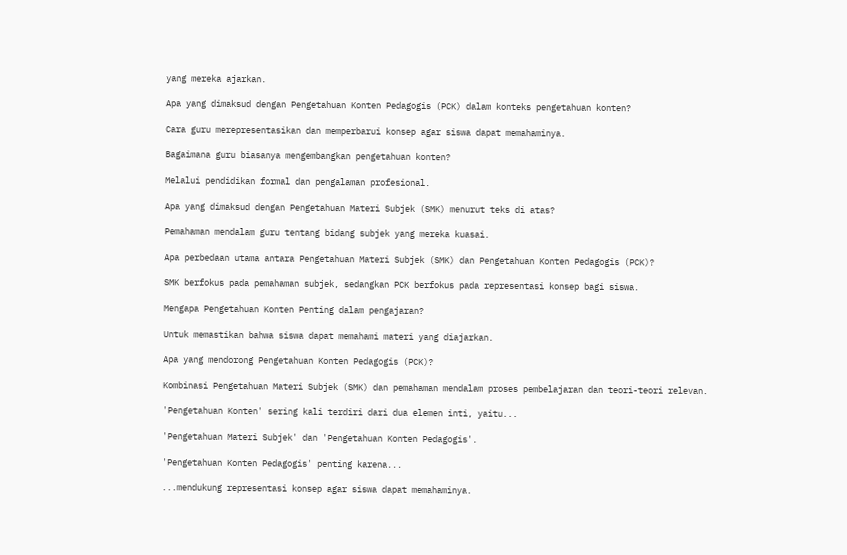yang mereka ajarkan.

Apa yang dimaksud dengan Pengetahuan Konten Pedagogis (PCK) dalam konteks pengetahuan konten?

Cara guru merepresentasikan dan memperbarui konsep agar siswa dapat memahaminya.

Bagaimana guru biasanya mengembangkan pengetahuan konten?

Melalui pendidikan formal dan pengalaman profesional.

Apa yang dimaksud dengan Pengetahuan Materi Subjek (SMK) menurut teks di atas?

Pemahaman mendalam guru tentang bidang subjek yang mereka kuasai.

Apa perbedaan utama antara Pengetahuan Materi Subjek (SMK) dan Pengetahuan Konten Pedagogis (PCK)?

SMK berfokus pada pemahaman subjek, sedangkan PCK berfokus pada representasi konsep bagi siswa.

Mengapa Pengetahuan Konten Penting dalam pengajaran?

Untuk memastikan bahwa siswa dapat memahami materi yang diajarkan.

Apa yang mendorong Pengetahuan Konten Pedagogis (PCK)?

Kombinasi Pengetahuan Materi Subjek (SMK) dan pemahaman mendalam proses pembelajaran dan teori-teori relevan.

'Pengetahuan Konten' sering kali terdiri dari dua elemen inti, yaitu...

'Pengetahuan Materi Subjek' dan 'Pengetahuan Konten Pedagogis'.

'Pengetahuan Konten Pedagogis' penting karena...

...mendukung representasi konsep agar siswa dapat memahaminya.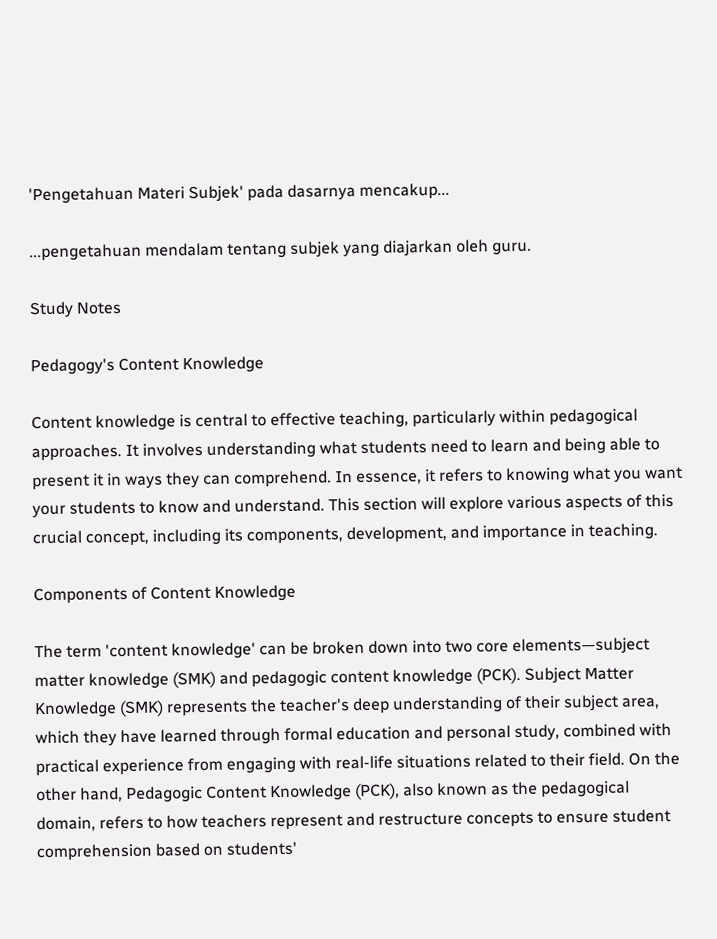'Pengetahuan Materi Subjek' pada dasarnya mencakup...

...pengetahuan mendalam tentang subjek yang diajarkan oleh guru.

Study Notes

Pedagogy's Content Knowledge

Content knowledge is central to effective teaching, particularly within pedagogical approaches. It involves understanding what students need to learn and being able to present it in ways they can comprehend. In essence, it refers to knowing what you want your students to know and understand. This section will explore various aspects of this crucial concept, including its components, development, and importance in teaching.

Components of Content Knowledge

The term 'content knowledge' can be broken down into two core elements—subject matter knowledge (SMK) and pedagogic content knowledge (PCK). Subject Matter Knowledge (SMK) represents the teacher's deep understanding of their subject area, which they have learned through formal education and personal study, combined with practical experience from engaging with real-life situations related to their field. On the other hand, Pedagogic Content Knowledge (PCK), also known as the pedagogical domain, refers to how teachers represent and restructure concepts to ensure student comprehension based on students'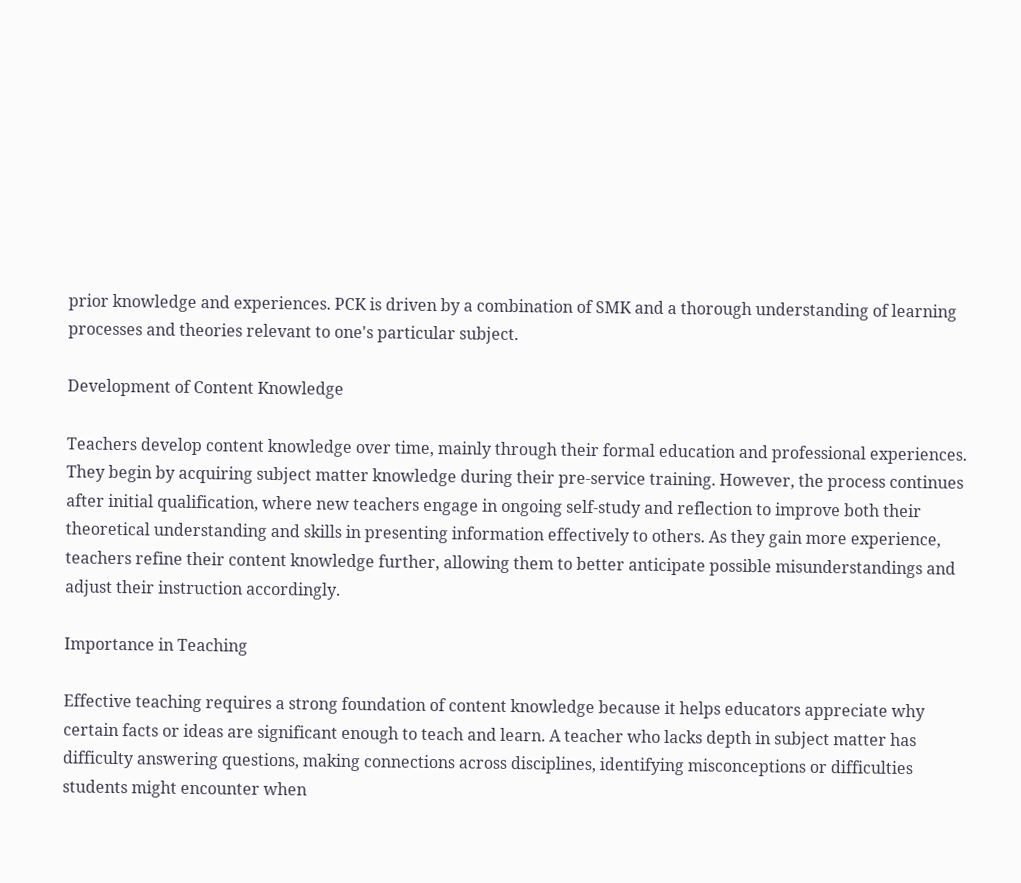prior knowledge and experiences. PCK is driven by a combination of SMK and a thorough understanding of learning processes and theories relevant to one's particular subject.

Development of Content Knowledge

Teachers develop content knowledge over time, mainly through their formal education and professional experiences. They begin by acquiring subject matter knowledge during their pre-service training. However, the process continues after initial qualification, where new teachers engage in ongoing self-study and reflection to improve both their theoretical understanding and skills in presenting information effectively to others. As they gain more experience, teachers refine their content knowledge further, allowing them to better anticipate possible misunderstandings and adjust their instruction accordingly.

Importance in Teaching

Effective teaching requires a strong foundation of content knowledge because it helps educators appreciate why certain facts or ideas are significant enough to teach and learn. A teacher who lacks depth in subject matter has difficulty answering questions, making connections across disciplines, identifying misconceptions or difficulties students might encounter when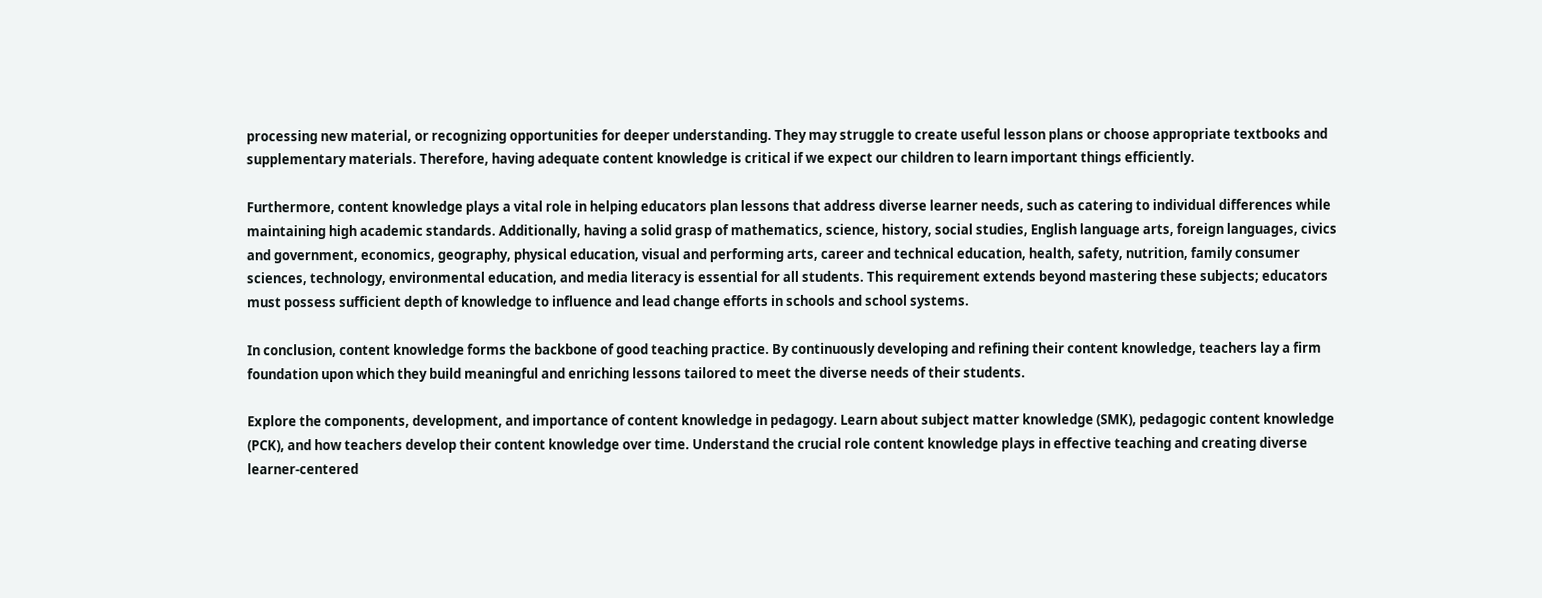processing new material, or recognizing opportunities for deeper understanding. They may struggle to create useful lesson plans or choose appropriate textbooks and supplementary materials. Therefore, having adequate content knowledge is critical if we expect our children to learn important things efficiently.

Furthermore, content knowledge plays a vital role in helping educators plan lessons that address diverse learner needs, such as catering to individual differences while maintaining high academic standards. Additionally, having a solid grasp of mathematics, science, history, social studies, English language arts, foreign languages, civics and government, economics, geography, physical education, visual and performing arts, career and technical education, health, safety, nutrition, family consumer sciences, technology, environmental education, and media literacy is essential for all students. This requirement extends beyond mastering these subjects; educators must possess sufficient depth of knowledge to influence and lead change efforts in schools and school systems.

In conclusion, content knowledge forms the backbone of good teaching practice. By continuously developing and refining their content knowledge, teachers lay a firm foundation upon which they build meaningful and enriching lessons tailored to meet the diverse needs of their students.

Explore the components, development, and importance of content knowledge in pedagogy. Learn about subject matter knowledge (SMK), pedagogic content knowledge (PCK), and how teachers develop their content knowledge over time. Understand the crucial role content knowledge plays in effective teaching and creating diverse learner-centered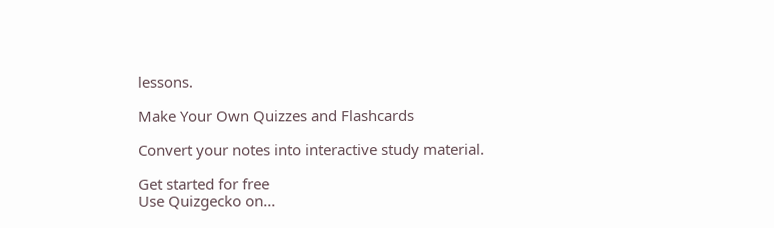lessons.

Make Your Own Quizzes and Flashcards

Convert your notes into interactive study material.

Get started for free
Use Quizgecko on...